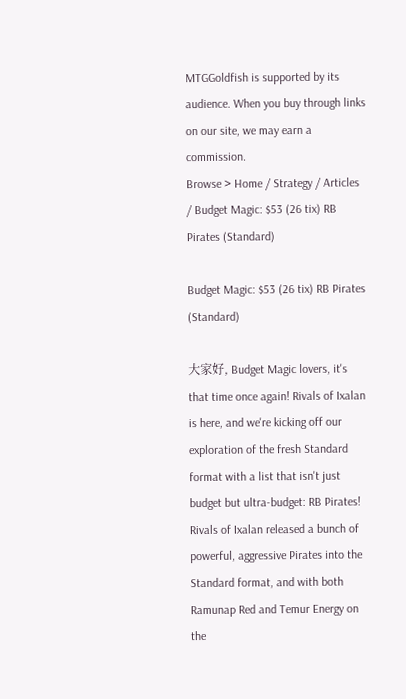MTGGoldfish is supported by its audience. When you buy through links on our site, we may earn a commission.
Browse > Home / Strategy / Articles / Budget Magic: $53 (26 tix) RB Pirates (Standard)

Budget Magic: $53 (26 tix) RB Pirates (Standard)

大家好, Budget Magic lovers, it's that time once again! Rivals of Ixalan is here, and we're kicking off our exploration of the fresh Standard format with a list that isn't just budget but ultra-budget: RB Pirates! Rivals of Ixalan released a bunch of powerful, aggressive Pirates into the Standard format, and with both Ramunap Red and Temur Energy on the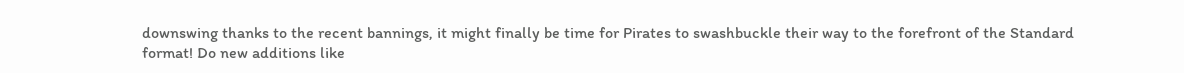downswing thanks to the recent bannings, it might finally be time for Pirates to swashbuckle their way to the forefront of the Standard format! Do new additions like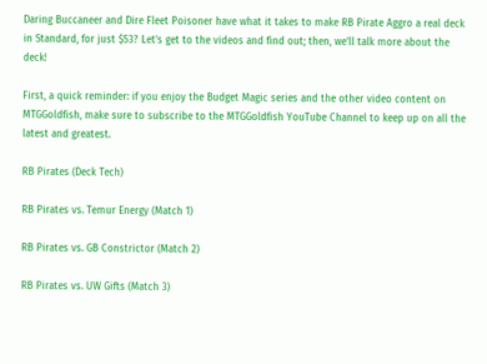Daring Buccaneer and Dire Fleet Poisoner have what it takes to make RB Pirate Aggro a real deck in Standard, for just $53? Let's get to the videos and find out; then, we'll talk more about the deck!

First, a quick reminder: if you enjoy the Budget Magic series and the other video content on MTGGoldfish, make sure to subscribe to the MTGGoldfish YouTube Channel to keep up on all the latest and greatest.

RB Pirates (Deck Tech)

RB Pirates vs. Temur Energy (Match 1)

RB Pirates vs. GB Constrictor (Match 2)

RB Pirates vs. UW Gifts (Match 3)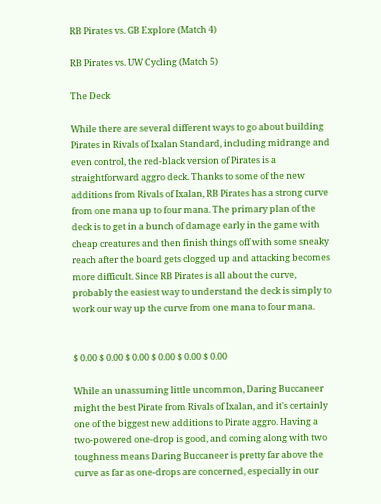RB Pirates vs. GB Explore (Match 4)

RB Pirates vs. UW Cycling (Match 5)

The Deck

While there are several different ways to go about building Pirates in Rivals of Ixalan Standard, including midrange and even control, the red-black version of Pirates is a straightforward aggro deck. Thanks to some of the new additions from Rivals of Ixalan, RB Pirates has a strong curve from one mana up to four mana. The primary plan of the deck is to get in a bunch of damage early in the game with cheap creatures and then finish things off with some sneaky reach after the board gets clogged up and attacking becomes more difficult. Since RB Pirates is all about the curve, probably the easiest way to understand the deck is simply to work our way up the curve from one mana to four mana.


$ 0.00 $ 0.00 $ 0.00 $ 0.00 $ 0.00 $ 0.00

While an unassuming little uncommon, Daring Buccaneer might the best Pirate from Rivals of Ixalan, and it's certainly one of the biggest new additions to Pirate aggro. Having a two-powered one-drop is good, and coming along with two toughness means Daring Buccaneer is pretty far above the curve as far as one-drops are concerned, especially in our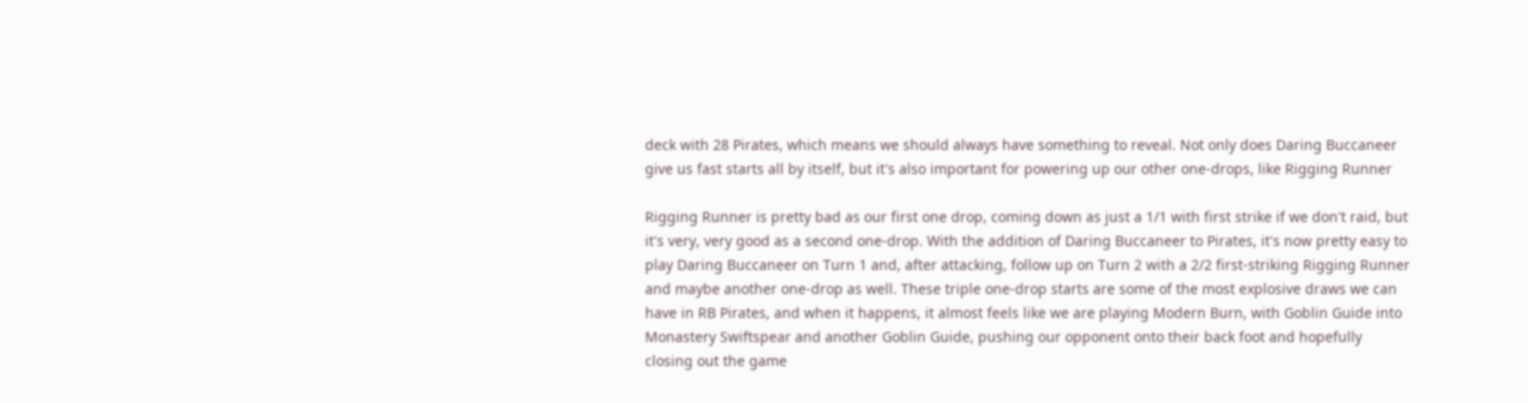deck with 28 Pirates, which means we should always have something to reveal. Not only does Daring Buccaneer give us fast starts all by itself, but it's also important for powering up our other one-drops, like Rigging Runner

Rigging Runner is pretty bad as our first one drop, coming down as just a 1/1 with first strike if we don't raid, but it's very, very good as a second one-drop. With the addition of Daring Buccaneer to Pirates, it's now pretty easy to play Daring Buccaneer on Turn 1 and, after attacking, follow up on Turn 2 with a 2/2 first-striking Rigging Runner and maybe another one-drop as well. These triple one-drop starts are some of the most explosive draws we can have in RB Pirates, and when it happens, it almost feels like we are playing Modern Burn, with Goblin Guide into Monastery Swiftspear and another Goblin Guide, pushing our opponent onto their back foot and hopefully closing out the game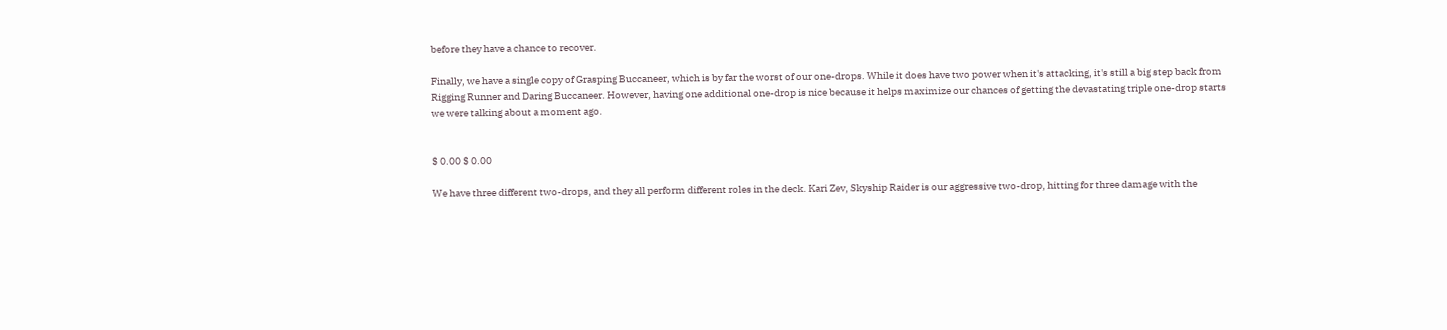before they have a chance to recover.

Finally, we have a single copy of Grasping Buccaneer, which is by far the worst of our one-drops. While it does have two power when it's attacking, it's still a big step back from Rigging Runner and Daring Buccaneer. However, having one additional one-drop is nice because it helps maximize our chances of getting the devastating triple one-drop starts we were talking about a moment ago.


$ 0.00 $ 0.00

We have three different two-drops, and they all perform different roles in the deck. Kari Zev, Skyship Raider is our aggressive two-drop, hitting for three damage with the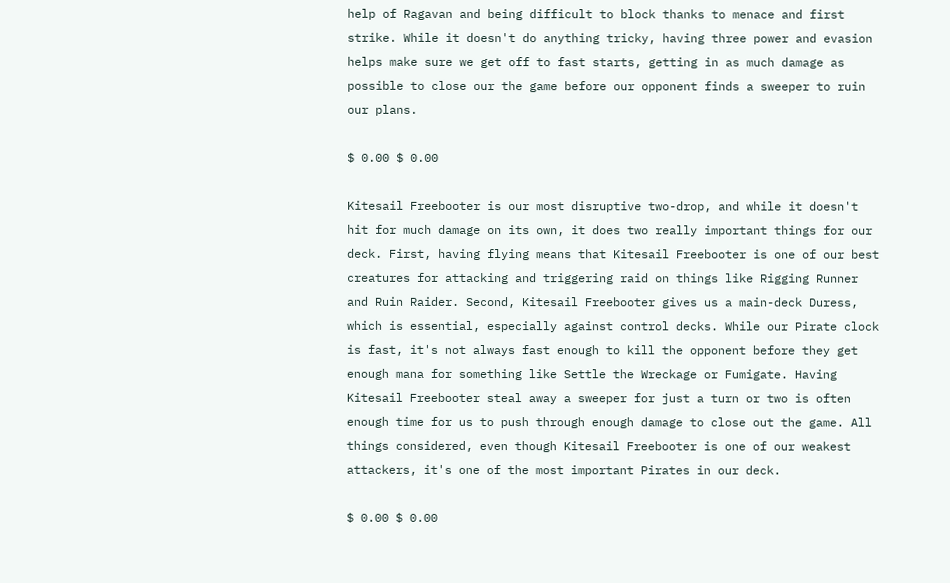help of Ragavan and being difficult to block thanks to menace and first strike. While it doesn't do anything tricky, having three power and evasion helps make sure we get off to fast starts, getting in as much damage as possible to close our the game before our opponent finds a sweeper to ruin our plans.

$ 0.00 $ 0.00

Kitesail Freebooter is our most disruptive two-drop, and while it doesn't hit for much damage on its own, it does two really important things for our deck. First, having flying means that Kitesail Freebooter is one of our best creatures for attacking and triggering raid on things like Rigging Runner and Ruin Raider. Second, Kitesail Freebooter gives us a main-deck Duress, which is essential, especially against control decks. While our Pirate clock is fast, it's not always fast enough to kill the opponent before they get enough mana for something like Settle the Wreckage or Fumigate. Having Kitesail Freebooter steal away a sweeper for just a turn or two is often enough time for us to push through enough damage to close out the game. All things considered, even though Kitesail Freebooter is one of our weakest attackers, it's one of the most important Pirates in our deck.

$ 0.00 $ 0.00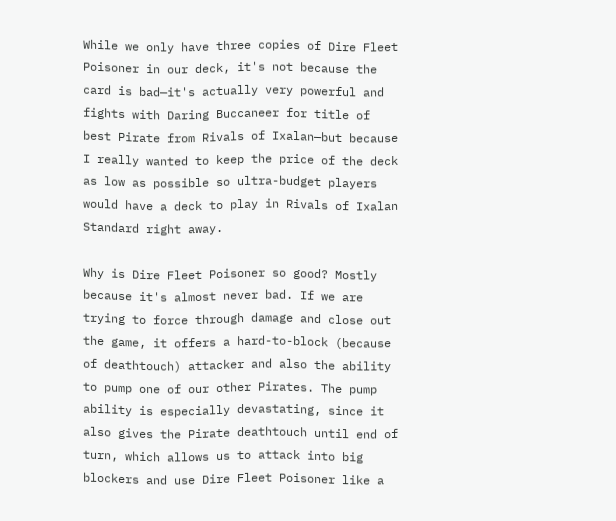While we only have three copies of Dire Fleet Poisoner in our deck, it's not because the card is bad—it's actually very powerful and fights with Daring Buccaneer for title of best Pirate from Rivals of Ixalan—but because I really wanted to keep the price of the deck as low as possible so ultra-budget players would have a deck to play in Rivals of Ixalan Standard right away.

Why is Dire Fleet Poisoner so good? Mostly because it's almost never bad. If we are trying to force through damage and close out the game, it offers a hard-to-block (because of deathtouch) attacker and also the ability to pump one of our other Pirates. The pump ability is especially devastating, since it also gives the Pirate deathtouch until end of turn, which allows us to attack into big blockers and use Dire Fleet Poisoner like a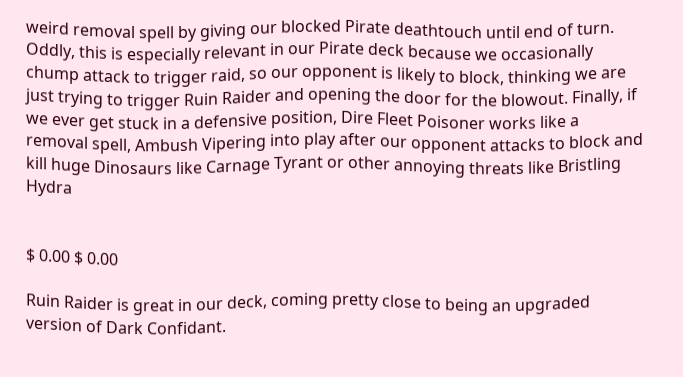weird removal spell by giving our blocked Pirate deathtouch until end of turn. Oddly, this is especially relevant in our Pirate deck because we occasionally chump attack to trigger raid, so our opponent is likely to block, thinking we are just trying to trigger Ruin Raider and opening the door for the blowout. Finally, if we ever get stuck in a defensive position, Dire Fleet Poisoner works like a removal spell, Ambush Vipering into play after our opponent attacks to block and kill huge Dinosaurs like Carnage Tyrant or other annoying threats like Bristling Hydra


$ 0.00 $ 0.00

Ruin Raider is great in our deck, coming pretty close to being an upgraded version of Dark Confidant.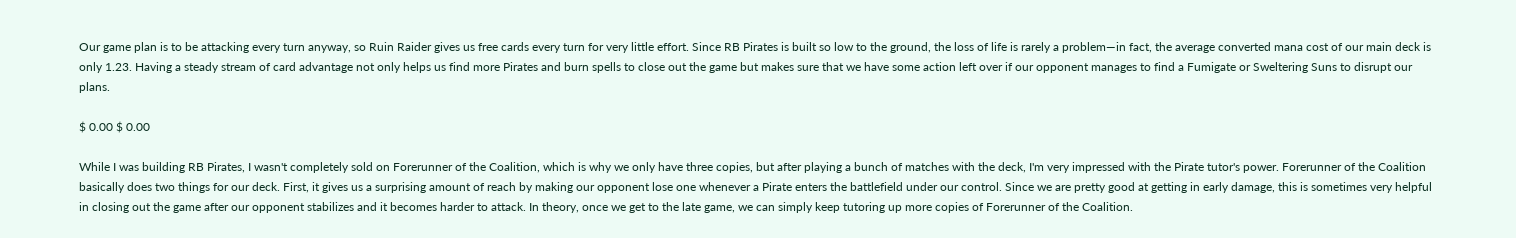Our game plan is to be attacking every turn anyway, so Ruin Raider gives us free cards every turn for very little effort. Since RB Pirates is built so low to the ground, the loss of life is rarely a problem—in fact, the average converted mana cost of our main deck is only 1.23. Having a steady stream of card advantage not only helps us find more Pirates and burn spells to close out the game but makes sure that we have some action left over if our opponent manages to find a Fumigate or Sweltering Suns to disrupt our plans.

$ 0.00 $ 0.00

While I was building RB Pirates, I wasn't completely sold on Forerunner of the Coalition, which is why we only have three copies, but after playing a bunch of matches with the deck, I'm very impressed with the Pirate tutor's power. Forerunner of the Coalition basically does two things for our deck. First, it gives us a surprising amount of reach by making our opponent lose one whenever a Pirate enters the battlefield under our control. Since we are pretty good at getting in early damage, this is sometimes very helpful in closing out the game after our opponent stabilizes and it becomes harder to attack. In theory, once we get to the late game, we can simply keep tutoring up more copies of Forerunner of the Coalition.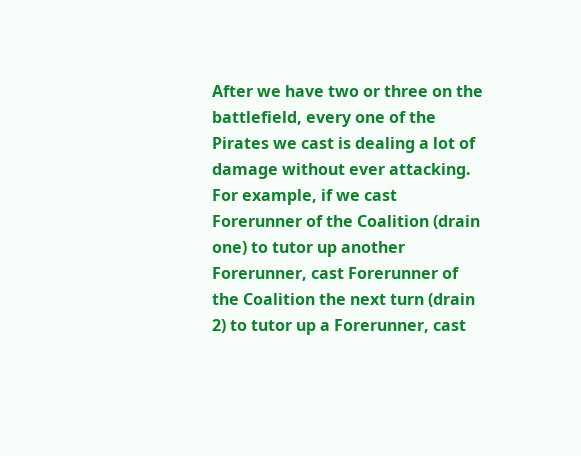After we have two or three on the battlefield, every one of the Pirates we cast is dealing a lot of damage without ever attacking. For example, if we cast Forerunner of the Coalition (drain one) to tutor up another Forerunner, cast Forerunner of the Coalition the next turn (drain 2) to tutor up a Forerunner, cast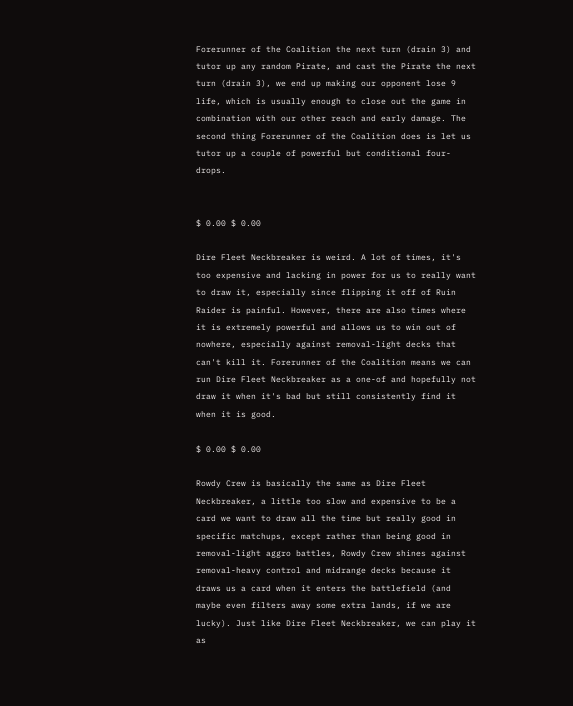Forerunner of the Coalition the next turn (drain 3) and tutor up any random Pirate, and cast the Pirate the next turn (drain 3), we end up making our opponent lose 9 life, which is usually enough to close out the game in combination with our other reach and early damage. The second thing Forerunner of the Coalition does is let us tutor up a couple of powerful but conditional four-drops.


$ 0.00 $ 0.00

Dire Fleet Neckbreaker is weird. A lot of times, it's too expensive and lacking in power for us to really want to draw it, especially since flipping it off of Ruin Raider is painful. However, there are also times where it is extremely powerful and allows us to win out of nowhere, especially against removal-light decks that can't kill it. Forerunner of the Coalition means we can run Dire Fleet Neckbreaker as a one-of and hopefully not draw it when it's bad but still consistently find it when it is good.

$ 0.00 $ 0.00

Rowdy Crew is basically the same as Dire Fleet Neckbreaker, a little too slow and expensive to be a card we want to draw all the time but really good in specific matchups, except rather than being good in removal-light aggro battles, Rowdy Crew shines against removal-heavy control and midrange decks because it draws us a card when it enters the battlefield (and maybe even filters away some extra lands, if we are lucky). Just like Dire Fleet Neckbreaker, we can play it as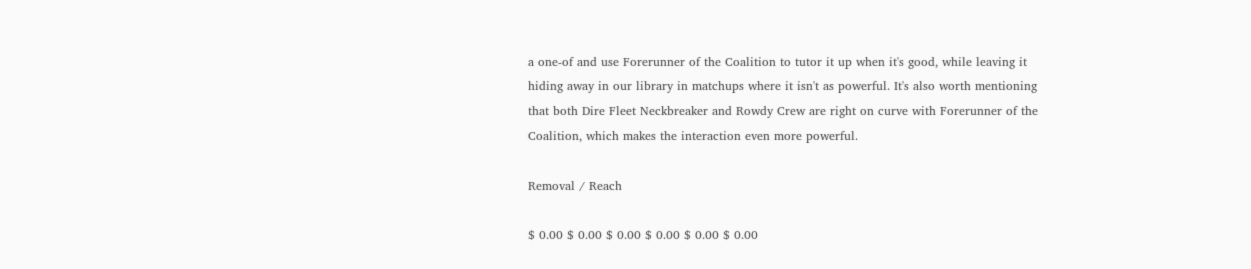a one-of and use Forerunner of the Coalition to tutor it up when it's good, while leaving it hiding away in our library in matchups where it isn't as powerful. It's also worth mentioning that both Dire Fleet Neckbreaker and Rowdy Crew are right on curve with Forerunner of the Coalition, which makes the interaction even more powerful.

Removal / Reach

$ 0.00 $ 0.00 $ 0.00 $ 0.00 $ 0.00 $ 0.00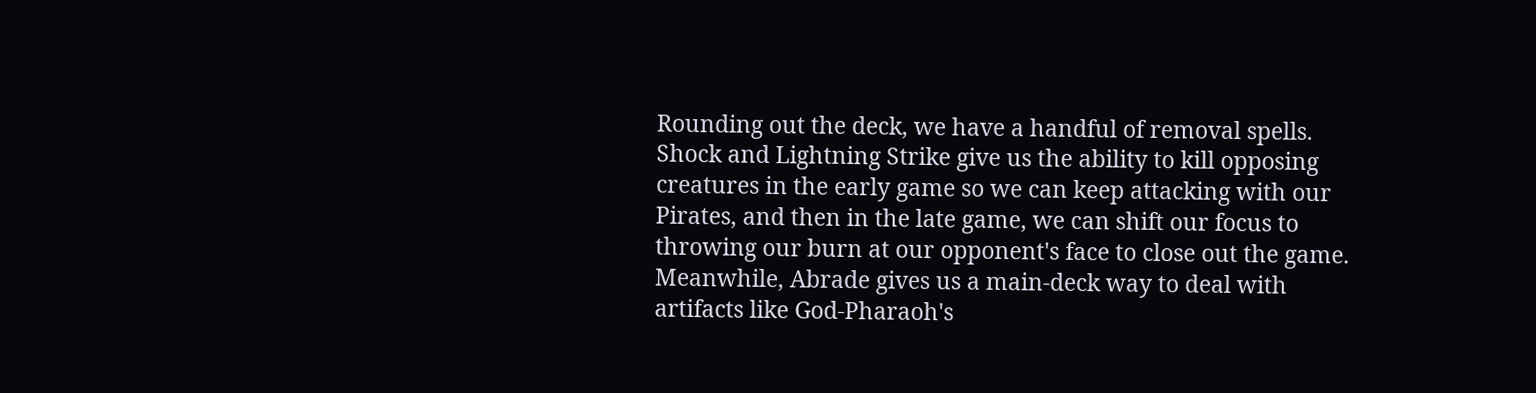Rounding out the deck, we have a handful of removal spells. Shock and Lightning Strike give us the ability to kill opposing creatures in the early game so we can keep attacking with our Pirates, and then in the late game, we can shift our focus to throwing our burn at our opponent's face to close out the game. Meanwhile, Abrade gives us a main-deck way to deal with artifacts like God-Pharaoh's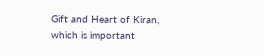Gift and Heart of Kiran, which is important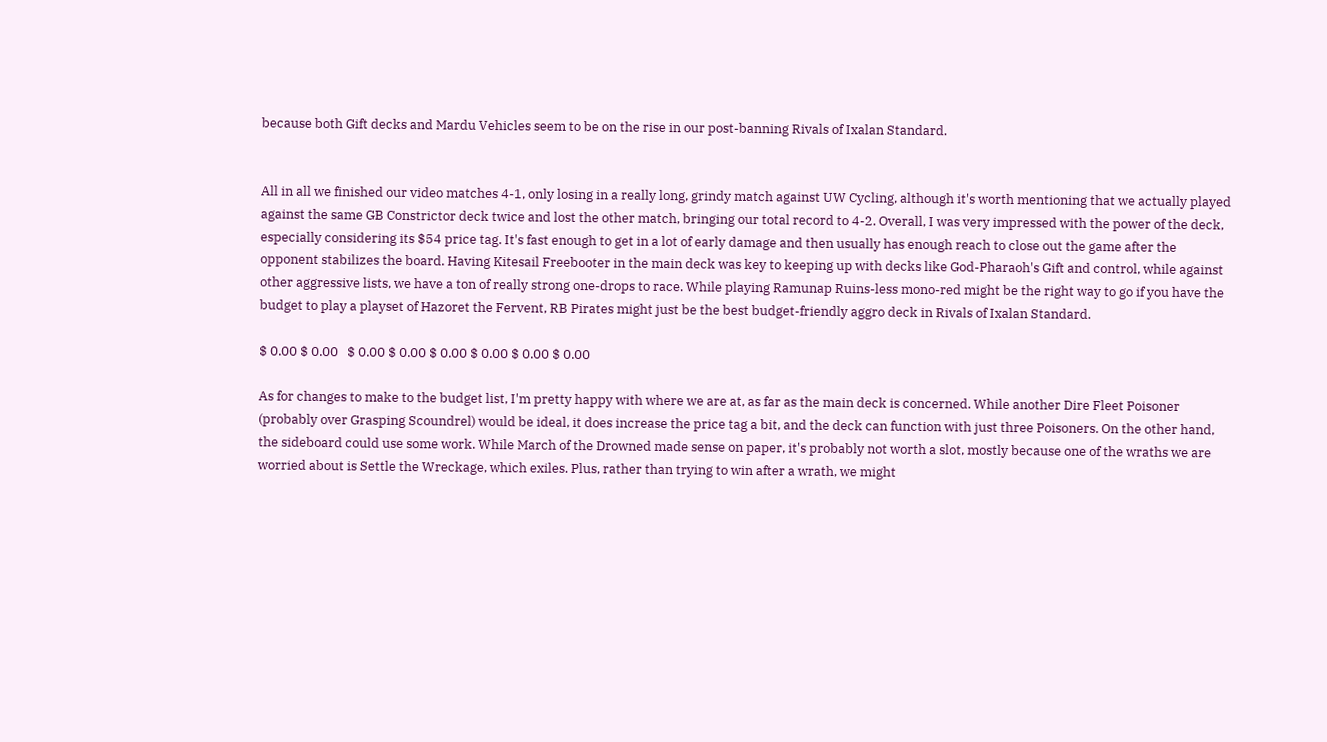because both Gift decks and Mardu Vehicles seem to be on the rise in our post-banning Rivals of Ixalan Standard.


All in all we finished our video matches 4-1, only losing in a really long, grindy match against UW Cycling, although it's worth mentioning that we actually played against the same GB Constrictor deck twice and lost the other match, bringing our total record to 4-2. Overall, I was very impressed with the power of the deck, especially considering its $54 price tag. It's fast enough to get in a lot of early damage and then usually has enough reach to close out the game after the opponent stabilizes the board. Having Kitesail Freebooter in the main deck was key to keeping up with decks like God-Pharaoh's Gift and control, while against other aggressive lists, we have a ton of really strong one-drops to race. While playing Ramunap Ruins-less mono-red might be the right way to go if you have the budget to play a playset of Hazoret the Fervent, RB Pirates might just be the best budget-friendly aggro deck in Rivals of Ixalan Standard.

$ 0.00 $ 0.00   $ 0.00 $ 0.00 $ 0.00 $ 0.00 $ 0.00 $ 0.00

As for changes to make to the budget list, I'm pretty happy with where we are at, as far as the main deck is concerned. While another Dire Fleet Poisoner (probably over Grasping Scoundrel) would be ideal, it does increase the price tag a bit, and the deck can function with just three Poisoners. On the other hand, the sideboard could use some work. While March of the Drowned made sense on paper, it's probably not worth a slot, mostly because one of the wraths we are worried about is Settle the Wreckage, which exiles. Plus, rather than trying to win after a wrath, we might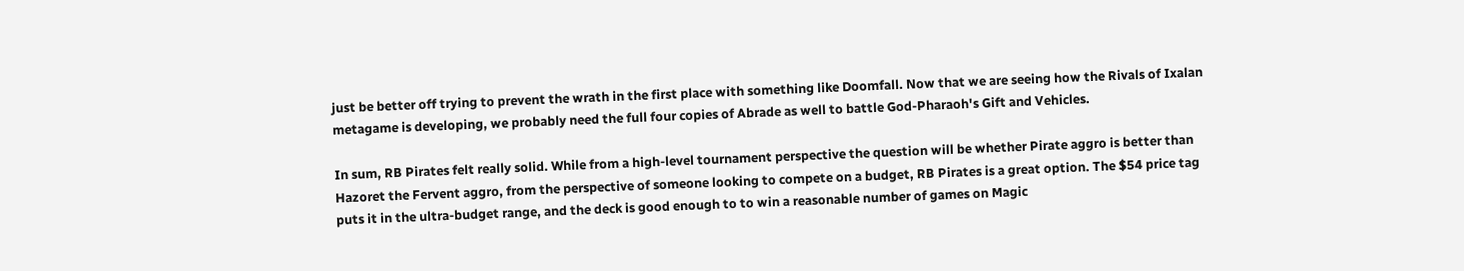just be better off trying to prevent the wrath in the first place with something like Doomfall. Now that we are seeing how the Rivals of Ixalan metagame is developing, we probably need the full four copies of Abrade as well to battle God-Pharaoh's Gift and Vehicles.

In sum, RB Pirates felt really solid. While from a high-level tournament perspective the question will be whether Pirate aggro is better than Hazoret the Fervent aggro, from the perspective of someone looking to compete on a budget, RB Pirates is a great option. The $54 price tag puts it in the ultra-budget range, and the deck is good enough to to win a reasonable number of games on Magic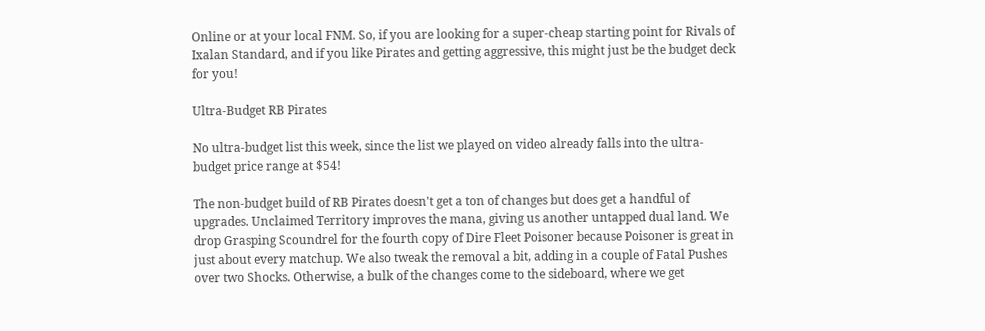Online or at your local FNM. So, if you are looking for a super-cheap starting point for Rivals of Ixalan Standard, and if you like Pirates and getting aggressive, this might just be the budget deck for you!

Ultra-Budget RB Pirates

No ultra-budget list this week, since the list we played on video already falls into the ultra-budget price range at $54!

The non-budget build of RB Pirates doesn't get a ton of changes but does get a handful of upgrades. Unclaimed Territory improves the mana, giving us another untapped dual land. We drop Grasping Scoundrel for the fourth copy of Dire Fleet Poisoner because Poisoner is great in just about every matchup. We also tweak the removal a bit, adding in a couple of Fatal Pushes over two Shocks. Otherwise, a bulk of the changes come to the sideboard, where we get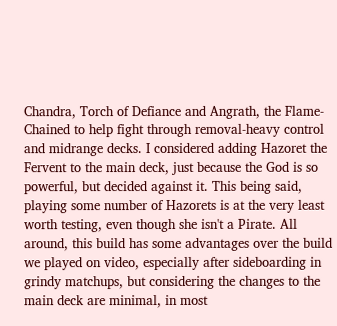Chandra, Torch of Defiance and Angrath, the Flame-Chained to help fight through removal-heavy control and midrange decks. I considered adding Hazoret the Fervent to the main deck, just because the God is so powerful, but decided against it. This being said, playing some number of Hazorets is at the very least worth testing, even though she isn't a Pirate. All around, this build has some advantages over the build we played on video, especially after sideboarding in grindy matchups, but considering the changes to the main deck are minimal, in most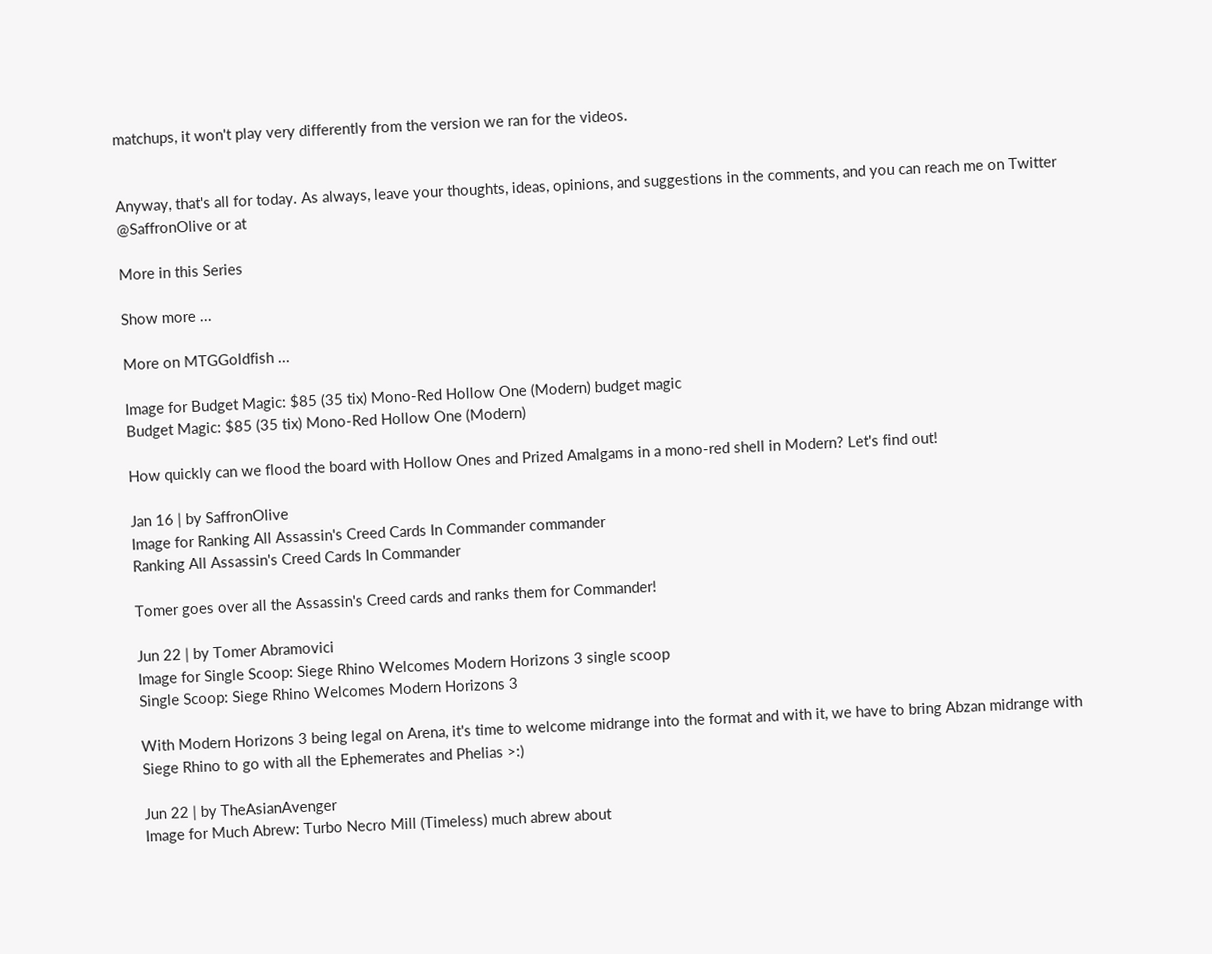matchups, it won't play very differently from the version we ran for the videos.


Anyway, that's all for today. As always, leave your thoughts, ideas, opinions, and suggestions in the comments, and you can reach me on Twitter @SaffronOlive or at

More in this Series

Show more ...

More on MTGGoldfish ...

Image for Budget Magic: $85 (35 tix) Mono-Red Hollow One (Modern) budget magic
Budget Magic: $85 (35 tix) Mono-Red Hollow One (Modern)

How quickly can we flood the board with Hollow Ones and Prized Amalgams in a mono-red shell in Modern? Let's find out!

Jan 16 | by SaffronOlive
Image for Ranking All Assassin's Creed Cards In Commander commander
Ranking All Assassin's Creed Cards In Commander

Tomer goes over all the Assassin's Creed cards and ranks them for Commander!

Jun 22 | by Tomer Abramovici
Image for Single Scoop: Siege Rhino Welcomes Modern Horizons 3 single scoop
Single Scoop: Siege Rhino Welcomes Modern Horizons 3

With Modern Horizons 3 being legal on Arena, it's time to welcome midrange into the format and with it, we have to bring Abzan midrange with Siege Rhino to go with all the Ephemerates and Phelias >:)

Jun 22 | by TheAsianAvenger
Image for Much Abrew: Turbo Necro Mill (Timeless) much abrew about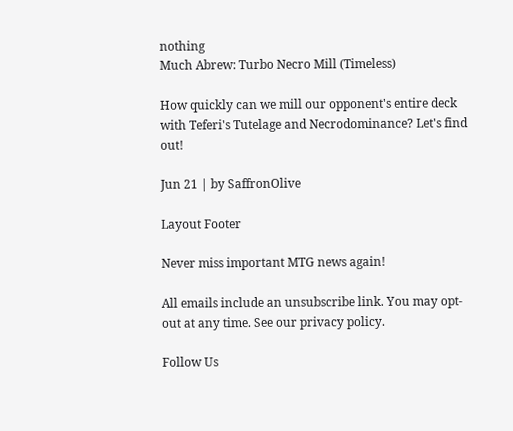nothing
Much Abrew: Turbo Necro Mill (Timeless)

How quickly can we mill our opponent's entire deck with Teferi's Tutelage and Necrodominance? Let's find out!

Jun 21 | by SaffronOlive

Layout Footer

Never miss important MTG news again!

All emails include an unsubscribe link. You may opt-out at any time. See our privacy policy.

Follow Us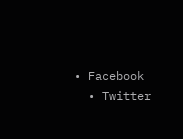• Facebook
  • Twitter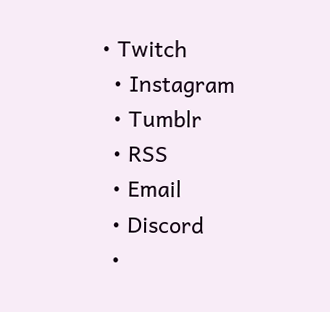• Twitch
  • Instagram
  • Tumblr
  • RSS
  • Email
  • Discord
  •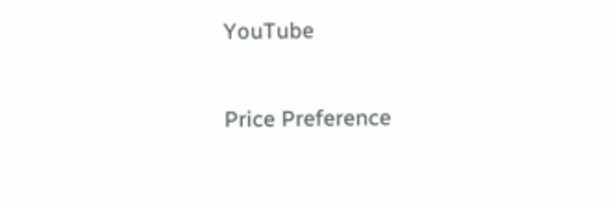YouTube

Price Preference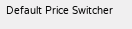Default Price Switcher